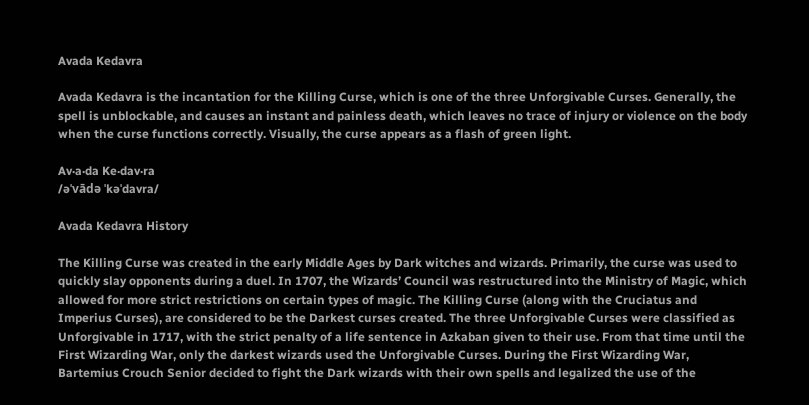Avada Kedavra

Avada Kedavra is the incantation for the Killing Curse, which is one of the three Unforgivable Curses. Generally, the spell is unblockable, and causes an instant and painless death, which leaves no trace of injury or violence on the body when the curse functions correctly. Visually, the curse appears as a flash of green light.

Av·a·da Ke·dav·ra
/əˈvādə ˈkəˈdavra/

Avada Kedavra History

The Killing Curse was created in the early Middle Ages by Dark witches and wizards. Primarily, the curse was used to quickly slay opponents during a duel. In 1707, the Wizards’ Council was restructured into the Ministry of Magic, which allowed for more strict restrictions on certain types of magic. The Killing Curse (along with the Cruciatus and Imperius Curses), are considered to be the Darkest curses created. The three Unforgivable Curses were classified as Unforgivable in 1717, with the strict penalty of a life sentence in Azkaban given to their use. From that time until the First Wizarding War, only the darkest wizards used the Unforgivable Curses. During the First Wizarding War, Bartemius Crouch Senior decided to fight the Dark wizards with their own spells and legalized the use of the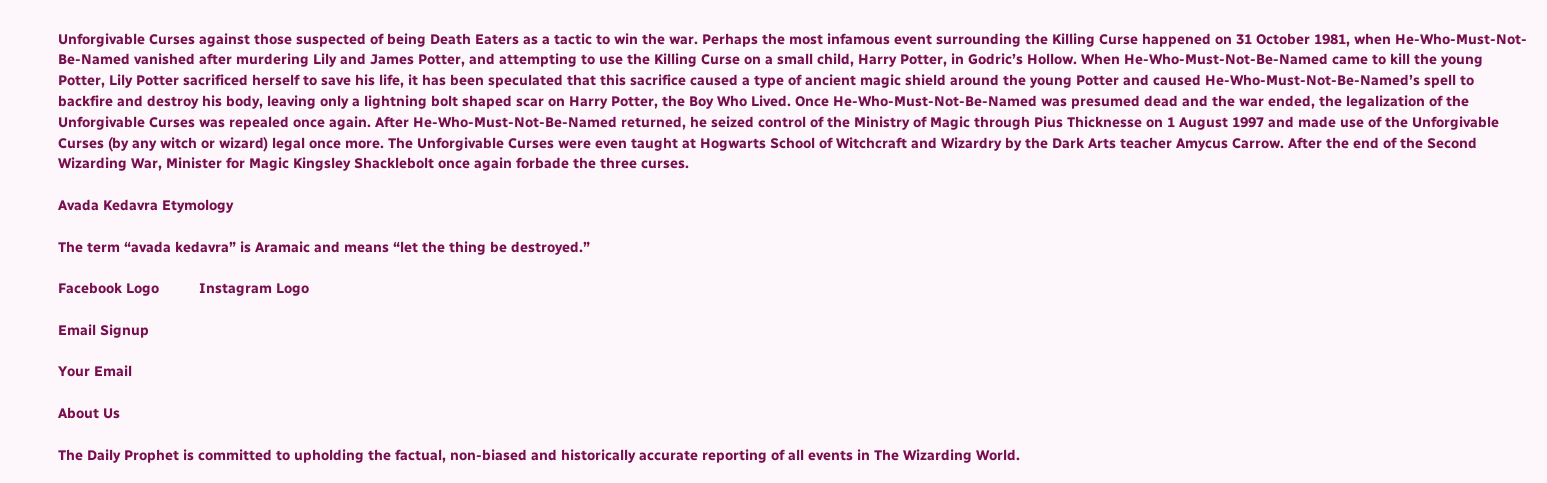Unforgivable Curses against those suspected of being Death Eaters as a tactic to win the war. Perhaps the most infamous event surrounding the Killing Curse happened on 31 October 1981, when He-Who-Must-Not-Be-Named vanished after murdering Lily and James Potter, and attempting to use the Killing Curse on a small child, Harry Potter, in Godric’s Hollow. When He-Who-Must-Not-Be-Named came to kill the young Potter, Lily Potter sacrificed herself to save his life, it has been speculated that this sacrifice caused a type of ancient magic shield around the young Potter and caused He-Who-Must-Not-Be-Named’s spell to backfire and destroy his body, leaving only a lightning bolt shaped scar on Harry Potter, the Boy Who Lived. Once He-Who-Must-Not-Be-Named was presumed dead and the war ended, the legalization of the Unforgivable Curses was repealed once again. After He-Who-Must-Not-Be-Named returned, he seized control of the Ministry of Magic through Pius Thicknesse on 1 August 1997 and made use of the Unforgivable Curses (by any witch or wizard) legal once more. The Unforgivable Curses were even taught at Hogwarts School of Witchcraft and Wizardry by the Dark Arts teacher Amycus Carrow. After the end of the Second Wizarding War, Minister for Magic Kingsley Shacklebolt once again forbade the three curses.

Avada Kedavra Etymology

The term “avada kedavra” is Aramaic and means “let the thing be destroyed.”

Facebook Logo          Instagram Logo

Email Signup

Your Email

About Us

The Daily Prophet is committed to upholding the factual, non-biased and historically accurate reporting of all events in The Wizarding World.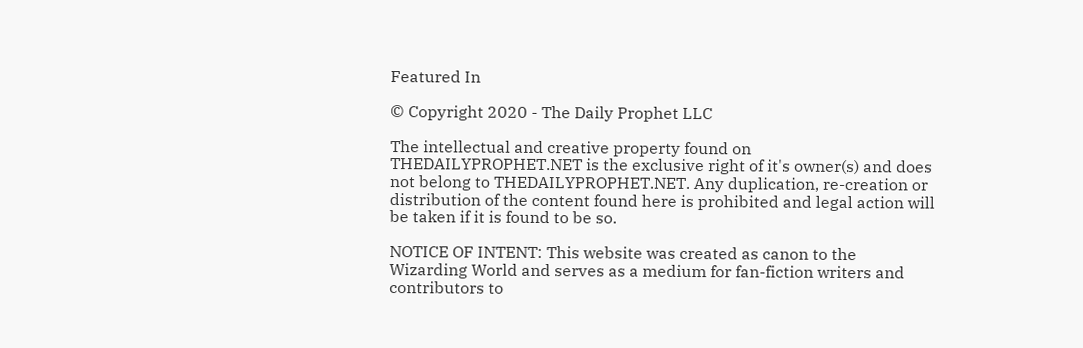Featured In

© Copyright 2020 - The Daily Prophet LLC

The intellectual and creative property found on THEDAILYPROPHET.NET is the exclusive right of it's owner(s) and does not belong to THEDAILYPROPHET.NET. Any duplication, re-creation or distribution of the content found here is prohibited and legal action will be taken if it is found to be so.

NOTICE OF INTENT: This website was created as canon to the Wizarding World and serves as a medium for fan-fiction writers and contributors to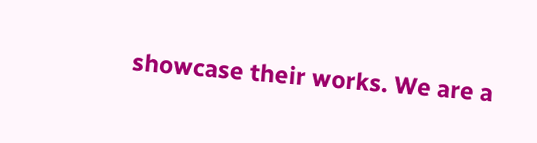showcase their works. We are a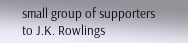small group of supporters to J.K. Rowlings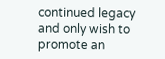continued legacy and only wish to promote an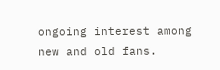ongoing interest among new and old fans.